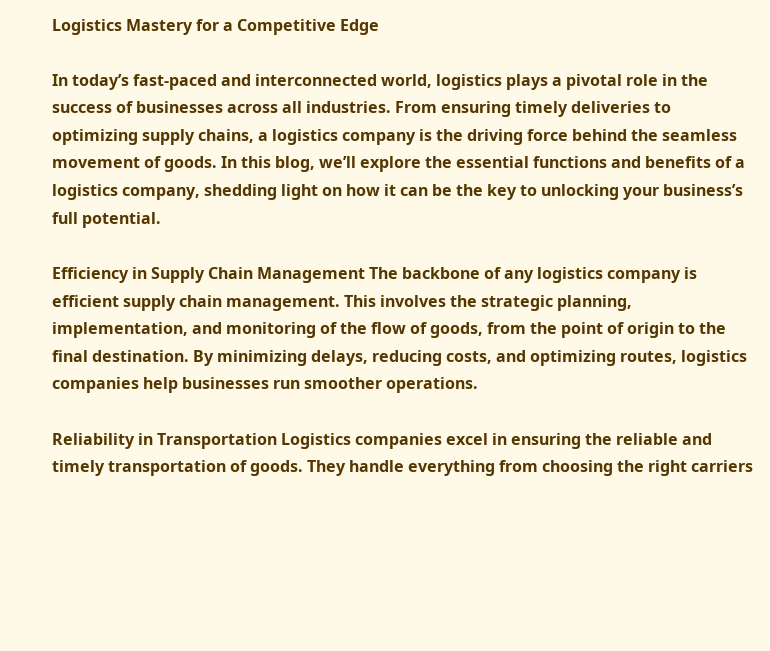Logistics Mastery for a Competitive Edge

In today’s fast-paced and interconnected world, logistics plays a pivotal role in the success of businesses across all industries. From ensuring timely deliveries to optimizing supply chains, a logistics company is the driving force behind the seamless movement of goods. In this blog, we’ll explore the essential functions and benefits of a logistics company, shedding light on how it can be the key to unlocking your business’s full potential.

Efficiency in Supply Chain Management The backbone of any logistics company is efficient supply chain management. This involves the strategic planning, implementation, and monitoring of the flow of goods, from the point of origin to the final destination. By minimizing delays, reducing costs, and optimizing routes, logistics companies help businesses run smoother operations.

Reliability in Transportation Logistics companies excel in ensuring the reliable and timely transportation of goods. They handle everything from choosing the right carriers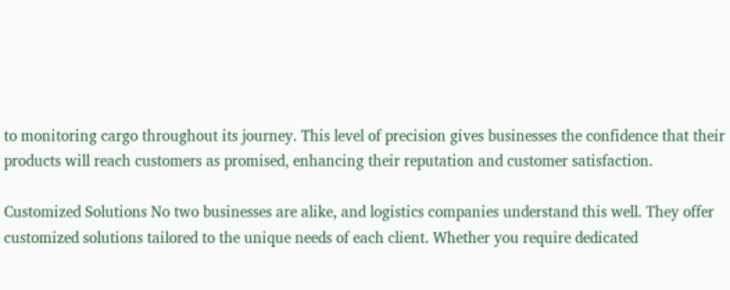to monitoring cargo throughout its journey. This level of precision gives businesses the confidence that their products will reach customers as promised, enhancing their reputation and customer satisfaction.

Customized Solutions No two businesses are alike, and logistics companies understand this well. They offer customized solutions tailored to the unique needs of each client. Whether you require dedicated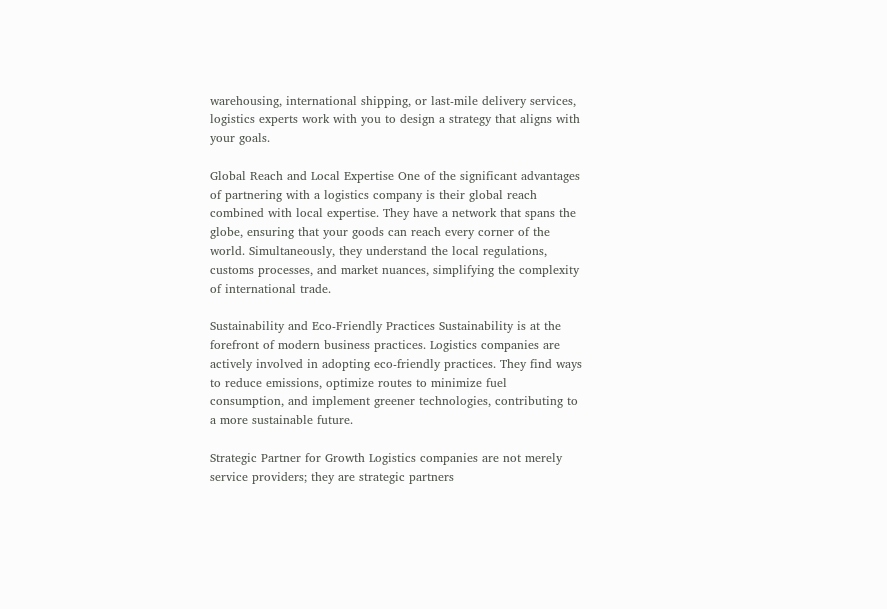warehousing, international shipping, or last-mile delivery services, logistics experts work with you to design a strategy that aligns with your goals.

Global Reach and Local Expertise One of the significant advantages of partnering with a logistics company is their global reach combined with local expertise. They have a network that spans the globe, ensuring that your goods can reach every corner of the world. Simultaneously, they understand the local regulations, customs processes, and market nuances, simplifying the complexity of international trade.

Sustainability and Eco-Friendly Practices Sustainability is at the forefront of modern business practices. Logistics companies are actively involved in adopting eco-friendly practices. They find ways to reduce emissions, optimize routes to minimize fuel consumption, and implement greener technologies, contributing to a more sustainable future.

Strategic Partner for Growth Logistics companies are not merely service providers; they are strategic partners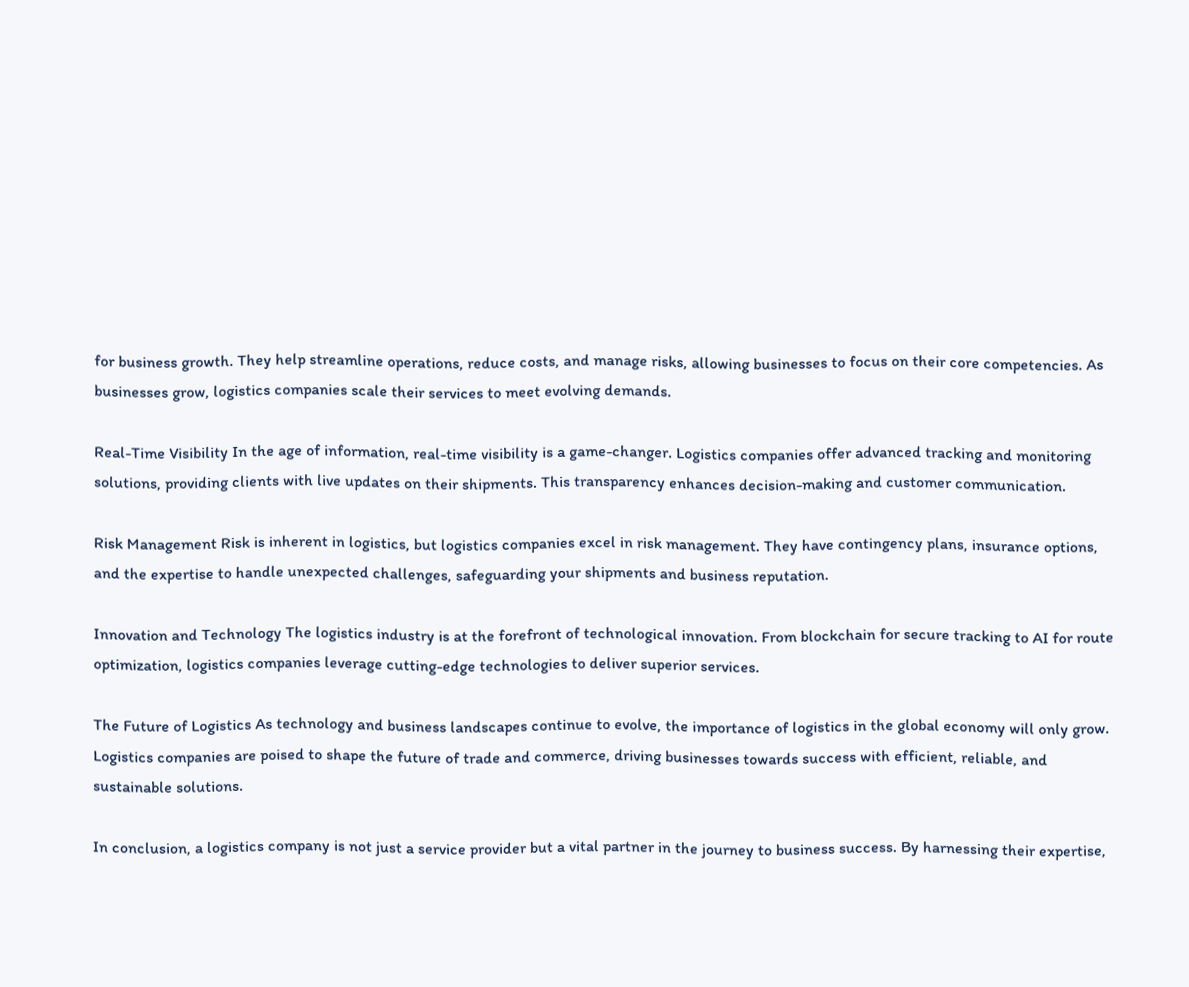for business growth. They help streamline operations, reduce costs, and manage risks, allowing businesses to focus on their core competencies. As businesses grow, logistics companies scale their services to meet evolving demands.

Real-Time Visibility In the age of information, real-time visibility is a game-changer. Logistics companies offer advanced tracking and monitoring solutions, providing clients with live updates on their shipments. This transparency enhances decision-making and customer communication.

Risk Management Risk is inherent in logistics, but logistics companies excel in risk management. They have contingency plans, insurance options, and the expertise to handle unexpected challenges, safeguarding your shipments and business reputation.

Innovation and Technology The logistics industry is at the forefront of technological innovation. From blockchain for secure tracking to AI for route optimization, logistics companies leverage cutting-edge technologies to deliver superior services.

The Future of Logistics As technology and business landscapes continue to evolve, the importance of logistics in the global economy will only grow. Logistics companies are poised to shape the future of trade and commerce, driving businesses towards success with efficient, reliable, and sustainable solutions.

In conclusion, a logistics company is not just a service provider but a vital partner in the journey to business success. By harnessing their expertise,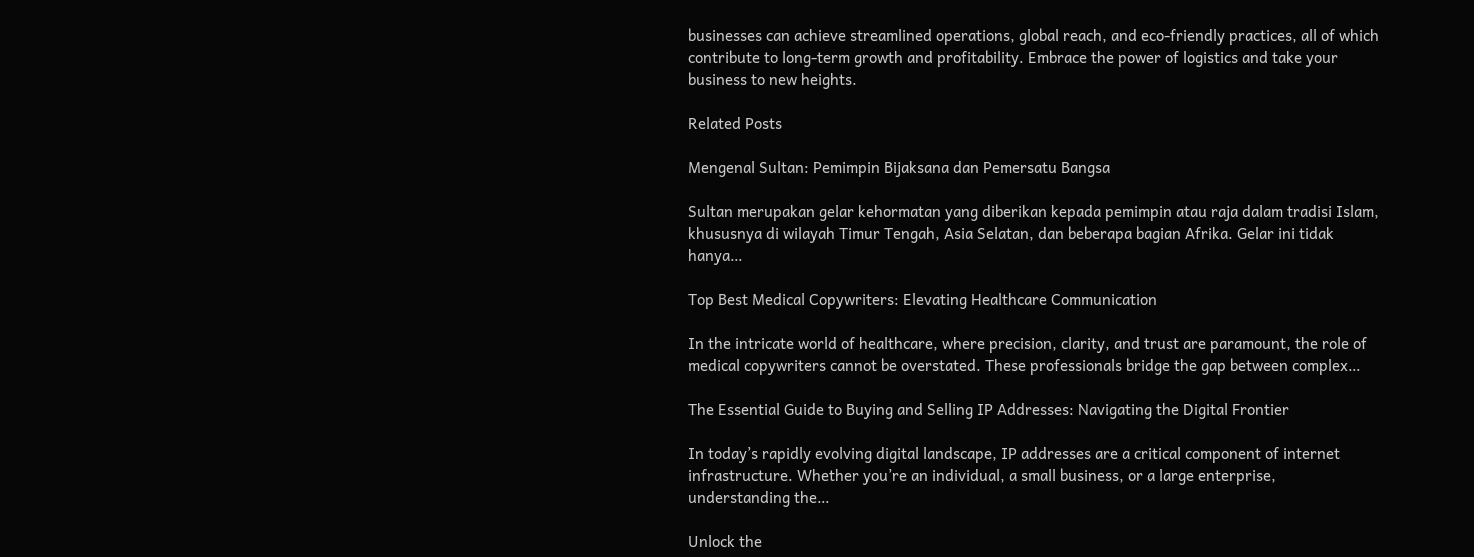businesses can achieve streamlined operations, global reach, and eco-friendly practices, all of which contribute to long-term growth and profitability. Embrace the power of logistics and take your business to new heights.

Related Posts

Mengenal Sultan: Pemimpin Bijaksana dan Pemersatu Bangsa

Sultan merupakan gelar kehormatan yang diberikan kepada pemimpin atau raja dalam tradisi Islam, khususnya di wilayah Timur Tengah, Asia Selatan, dan beberapa bagian Afrika. Gelar ini tidak hanya…

Top Best Medical Copywriters: Elevating Healthcare Communication

In the intricate world of healthcare, where precision, clarity, and trust are paramount, the role of medical copywriters cannot be overstated. These professionals bridge the gap between complex…

The Essential Guide to Buying and Selling IP Addresses: Navigating the Digital Frontier

In today’s rapidly evolving digital landscape, IP addresses are a critical component of internet infrastructure. Whether you’re an individual, a small business, or a large enterprise, understanding the…

Unlock the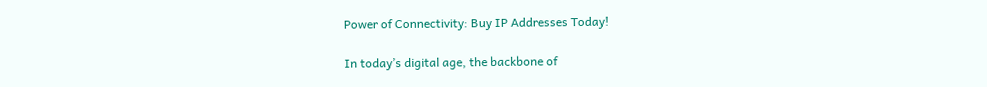Power of Connectivity: Buy IP Addresses Today!

In today’s digital age, the backbone of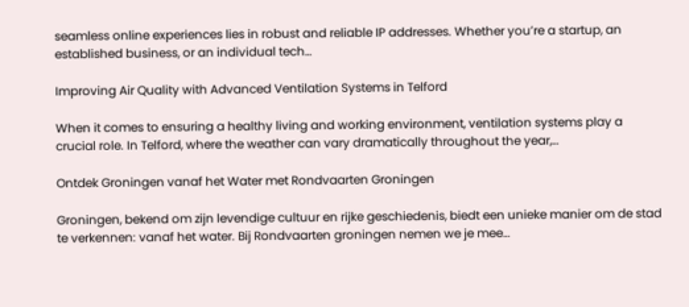seamless online experiences lies in robust and reliable IP addresses. Whether you’re a startup, an established business, or an individual tech…

Improving Air Quality with Advanced Ventilation Systems in Telford

When it comes to ensuring a healthy living and working environment, ventilation systems play a crucial role. In Telford, where the weather can vary dramatically throughout the year,…

Ontdek Groningen vanaf het Water met Rondvaarten Groningen

Groningen, bekend om zijn levendige cultuur en rijke geschiedenis, biedt een unieke manier om de stad te verkennen: vanaf het water. Bij Rondvaarten groningen nemen we je mee…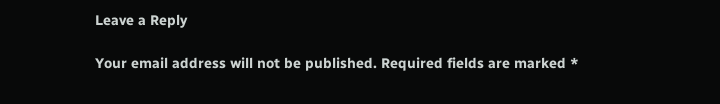Leave a Reply

Your email address will not be published. Required fields are marked *